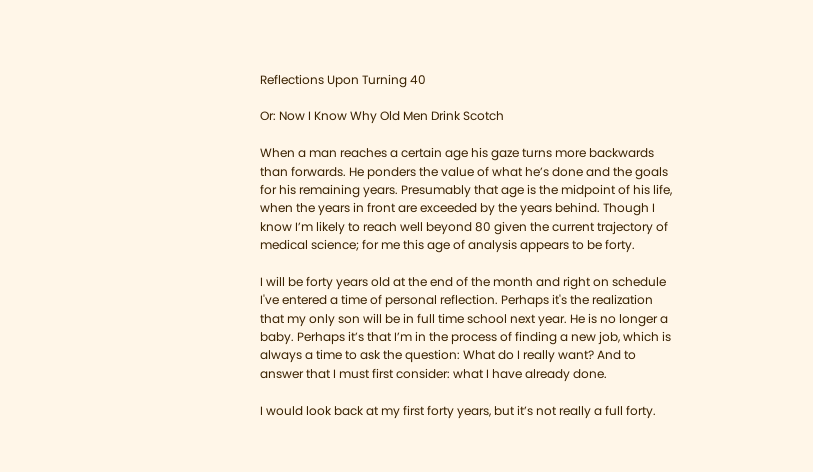Reflections Upon Turning 40

Or: Now I Know Why Old Men Drink Scotch

When a man reaches a certain age his gaze turns more backwards than forwards. He ponders the value of what he’s done and the goals for his remaining years. Presumably that age is the midpoint of his life, when the years in front are exceeded by the years behind. Though I know I’m likely to reach well beyond 80 given the current trajectory of medical science; for me this age of analysis appears to be forty.

I will be forty years old at the end of the month and right on schedule I've entered a time of personal reflection. Perhaps it's the realization that my only son will be in full time school next year. He is no longer a baby. Perhaps it’s that I’m in the process of finding a new job, which is always a time to ask the question: What do I really want? And to answer that I must first consider: what I have already done.

I would look back at my first forty years, but it’s not really a full forty.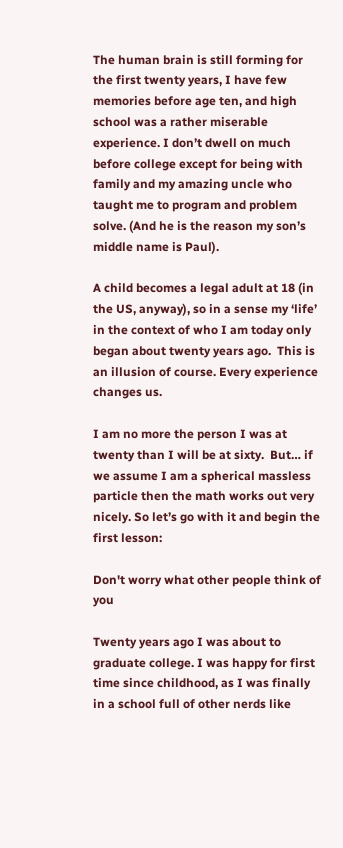The human brain is still forming for the first twenty years, I have few memories before age ten, and high school was a rather miserable experience. I don’t dwell on much before college except for being with family and my amazing uncle who taught me to program and problem solve. (And he is the reason my son’s middle name is Paul).

A child becomes a legal adult at 18 (in the US, anyway), so in a sense my ‘life’ in the context of who I am today only began about twenty years ago.  This is an illusion of course. Every experience changes us.

I am no more the person I was at twenty than I will be at sixty.  But… if we assume I am a spherical massless particle then the math works out very nicely. So let’s go with it and begin the first lesson:

Don't worry what other people think of you

Twenty years ago I was about to graduate college. I was happy for first time since childhood, as I was finally in a school full of other nerds like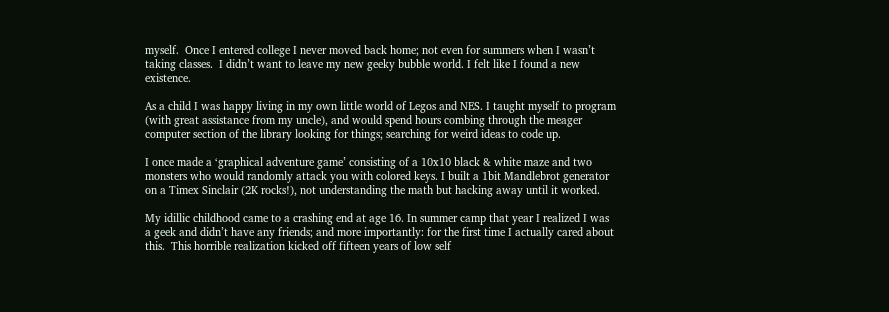myself.  Once I entered college I never moved back home; not even for summers when I wasn’t taking classes.  I didn’t want to leave my new geeky bubble world. I felt like I found a new existence.

As a child I was happy living in my own little world of Legos and NES. I taught myself to program (with great assistance from my uncle), and would spend hours combing through the meager computer section of the library looking for things; searching for weird ideas to code up.

I once made a ‘graphical adventure game’ consisting of a 10x10 black & white maze and two monsters who would randomly attack you with colored keys. I built a 1bit Mandlebrot generator on a Timex Sinclair (2K rocks!), not understanding the math but hacking away until it worked.

My idillic childhood came to a crashing end at age 16. In summer camp that year I realized I was a geek and didn’t have any friends; and more importantly: for the first time I actually cared about this.  This horrible realization kicked off fifteen years of low self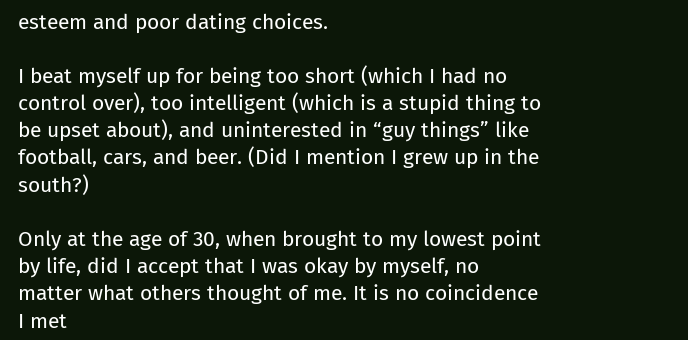esteem and poor dating choices.

I beat myself up for being too short (which I had no control over), too intelligent (which is a stupid thing to be upset about), and uninterested in “guy things” like football, cars, and beer. (Did I mention I grew up in the south?)

Only at the age of 30, when brought to my lowest point by life, did I accept that I was okay by myself, no matter what others thought of me. It is no coincidence I met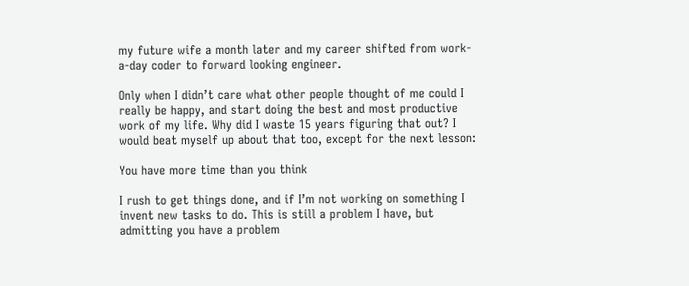my future wife a month later and my career shifted from work-a-day coder to forward looking engineer.

Only when I didn’t care what other people thought of me could I really be happy, and start doing the best and most productive work of my life. Why did I waste 15 years figuring that out? I would beat myself up about that too, except for the next lesson:

You have more time than you think

I rush to get things done, and if I’m not working on something I invent new tasks to do. This is still a problem I have, but admitting you have a problem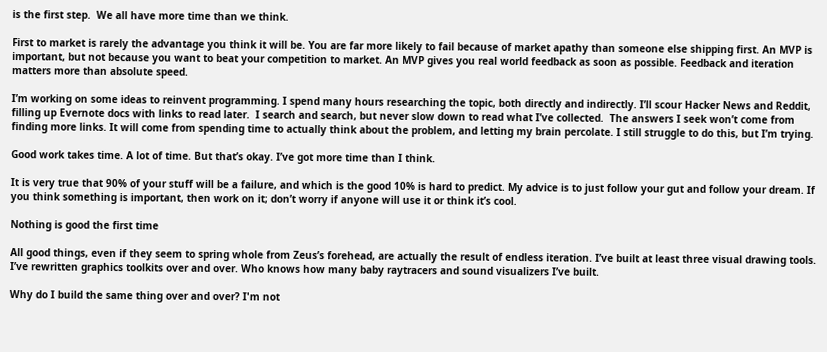is the first step.  We all have more time than we think.

First to market is rarely the advantage you think it will be. You are far more likely to fail because of market apathy than someone else shipping first. An MVP is important, but not because you want to beat your competition to market. An MVP gives you real world feedback as soon as possible. Feedback and iteration matters more than absolute speed.

I’m working on some ideas to reinvent programming. I spend many hours researching the topic, both directly and indirectly. I’ll scour Hacker News and Reddit, filling up Evernote docs with links to read later.  I search and search, but never slow down to read what I’ve collected.  The answers I seek won’t come from finding more links. It will come from spending time to actually think about the problem, and letting my brain percolate. I still struggle to do this, but I’m trying.

Good work takes time. A lot of time. But that’s okay. I’ve got more time than I think.

It is very true that 90% of your stuff will be a failure, and which is the good 10% is hard to predict. My advice is to just follow your gut and follow your dream. If you think something is important, then work on it; don’t worry if anyone will use it or think it’s cool.

Nothing is good the first time

All good things, even if they seem to spring whole from Zeus’s forehead, are actually the result of endless iteration. I’ve built at least three visual drawing tools. I’ve rewritten graphics toolkits over and over. Who knows how many baby raytracers and sound visualizers I’ve built.

Why do I build the same thing over and over? I'm not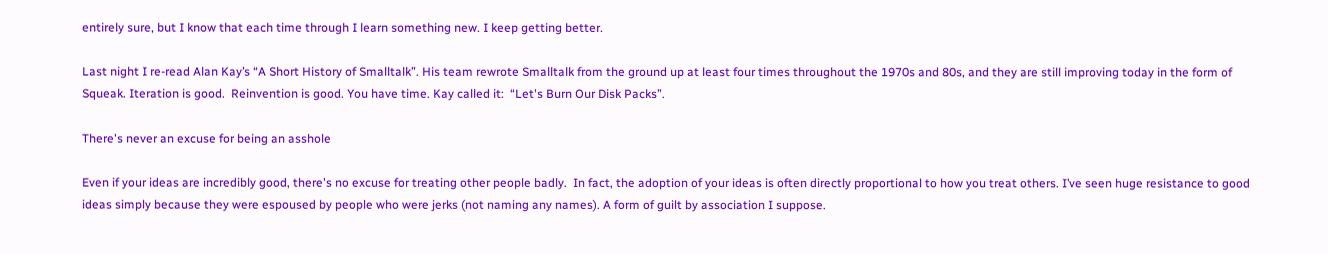entirely sure, but I know that each time through I learn something new. I keep getting better.

Last night I re-read Alan Kay’s “A Short History of Smalltalk”. His team rewrote Smalltalk from the ground up at least four times throughout the 1970s and 80s, and they are still improving today in the form of Squeak. Iteration is good.  Reinvention is good. You have time. Kay called it:  “Let's Burn Our Disk Packs”.

There's never an excuse for being an asshole

Even if your ideas are incredibly good, there's no excuse for treating other people badly.  In fact, the adoption of your ideas is often directly proportional to how you treat others. I’ve seen huge resistance to good ideas simply because they were espoused by people who were jerks (not naming any names). A form of guilt by association I suppose.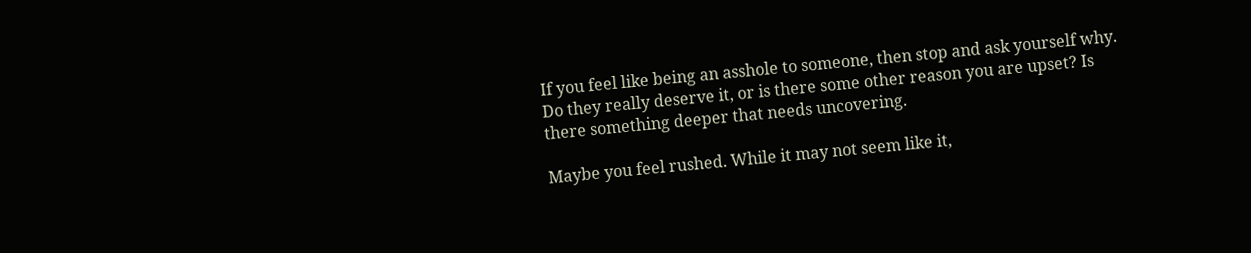If you feel like being an asshole to someone, then stop and ask yourself why. Do they really deserve it, or is there some other reason you are upset? Is there something deeper that needs uncovering.

Maybe you feel rushed. While it may not seem like it,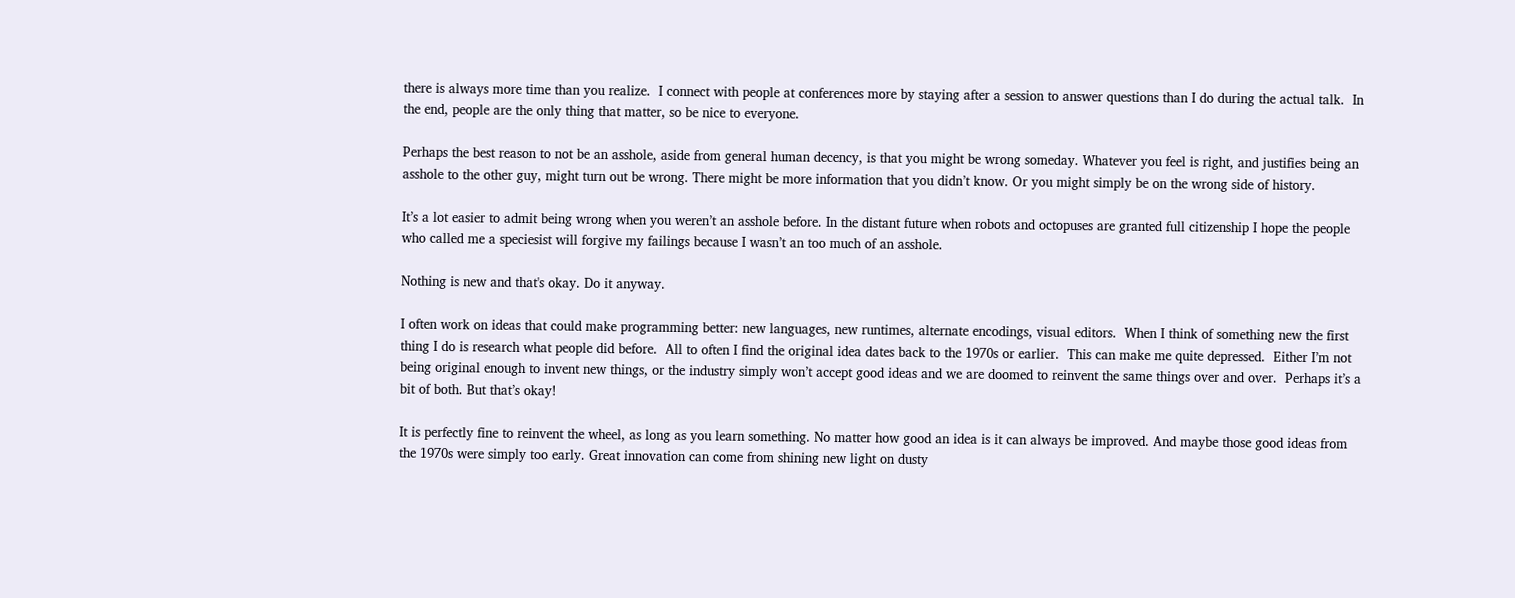there is always more time than you realize.  I connect with people at conferences more by staying after a session to answer questions than I do during the actual talk.  In the end, people are the only thing that matter, so be nice to everyone.

Perhaps the best reason to not be an asshole, aside from general human decency, is that you might be wrong someday. Whatever you feel is right, and justifies being an asshole to the other guy, might turn out be wrong. There might be more information that you didn’t know. Or you might simply be on the wrong side of history.

It’s a lot easier to admit being wrong when you weren’t an asshole before. In the distant future when robots and octopuses are granted full citizenship I hope the people who called me a speciesist will forgive my failings because I wasn’t an too much of an asshole.

Nothing is new and that's okay. Do it anyway.

I often work on ideas that could make programming better: new languages, new runtimes, alternate encodings, visual editors.  When I think of something new the first thing I do is research what people did before.  All to often I find the original idea dates back to the 1970s or earlier.  This can make me quite depressed.  Either I’m not being original enough to invent new things, or the industry simply won’t accept good ideas and we are doomed to reinvent the same things over and over.  Perhaps it’s a bit of both. But that’s okay!

It is perfectly fine to reinvent the wheel, as long as you learn something. No matter how good an idea is it can always be improved. And maybe those good ideas from the 1970s were simply too early. Great innovation can come from shining new light on dusty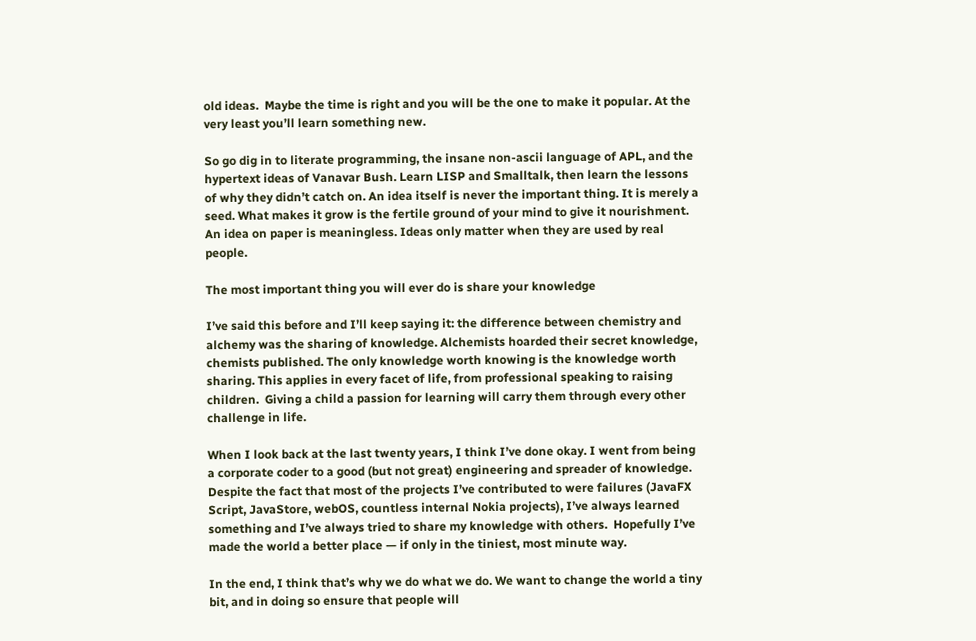old ideas.  Maybe the time is right and you will be the one to make it popular. At the very least you’ll learn something new.

So go dig in to literate programming, the insane non-ascii language of APL, and the hypertext ideas of Vanavar Bush. Learn LISP and Smalltalk, then learn the lessons of why they didn’t catch on. An idea itself is never the important thing. It is merely a seed. What makes it grow is the fertile ground of your mind to give it nourishment. An idea on paper is meaningless. Ideas only matter when they are used by real people.

The most important thing you will ever do is share your knowledge

I’ve said this before and I’ll keep saying it: the difference between chemistry and alchemy was the sharing of knowledge. Alchemists hoarded their secret knowledge, chemists published. The only knowledge worth knowing is the knowledge worth sharing. This applies in every facet of life, from professional speaking to raising children.  Giving a child a passion for learning will carry them through every other challenge in life.

When I look back at the last twenty years, I think I’ve done okay. I went from being a corporate coder to a good (but not great) engineering and spreader of knowledge. Despite the fact that most of the projects I’ve contributed to were failures (JavaFX Script, JavaStore, webOS, countless internal Nokia projects), I’ve always learned something and I’ve always tried to share my knowledge with others.  Hopefully I’ve made the world a better place — if only in the tiniest, most minute way.

In the end, I think that’s why we do what we do. We want to change the world a tiny bit, and in doing so ensure that people will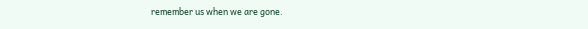remember us when we are gone.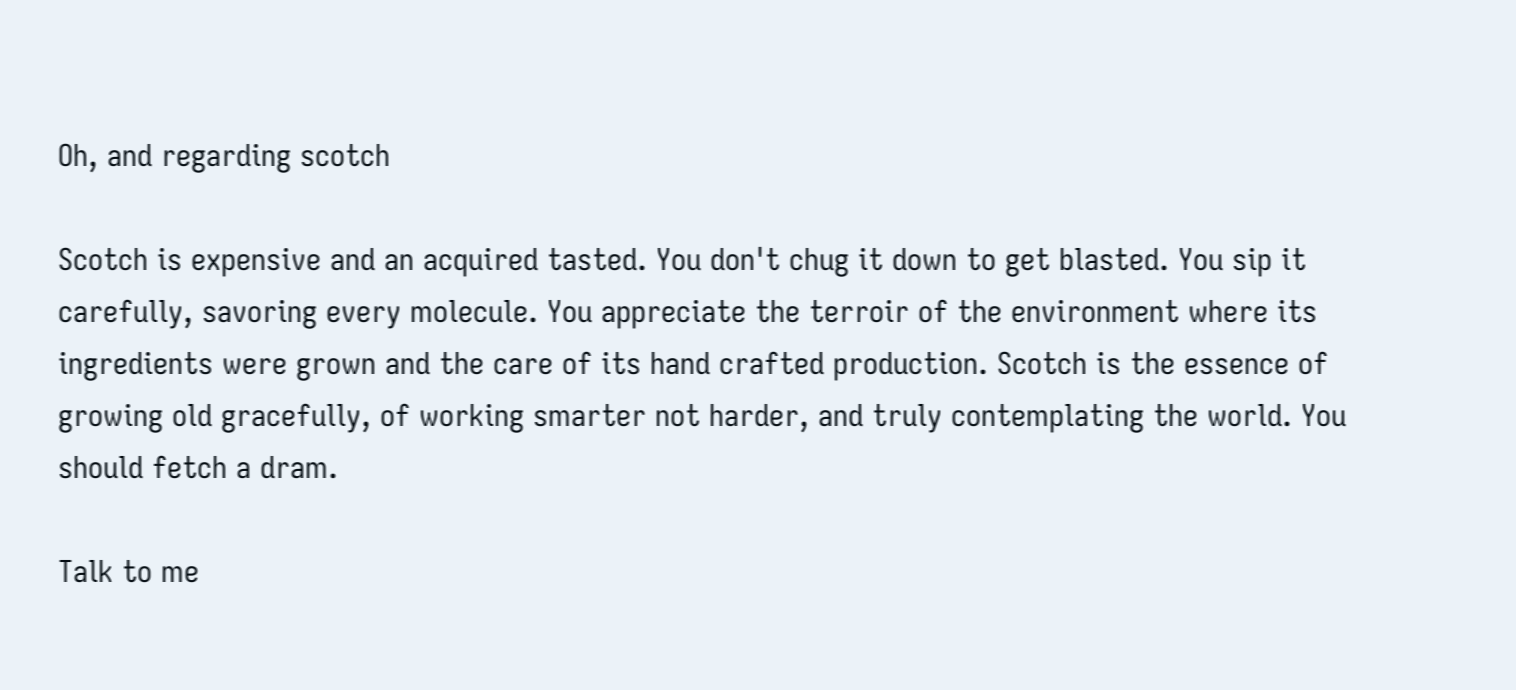Oh, and regarding scotch

Scotch is expensive and an acquired tasted. You don't chug it down to get blasted. You sip it carefully, savoring every molecule. You appreciate the terroir of the environment where its ingredients were grown and the care of its hand crafted production. Scotch is the essence of growing old gracefully, of working smarter not harder, and truly contemplating the world. You should fetch a dram.

Talk to me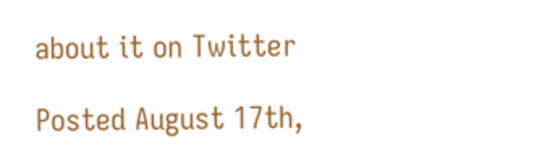about it on Twitter

Posted August 17th,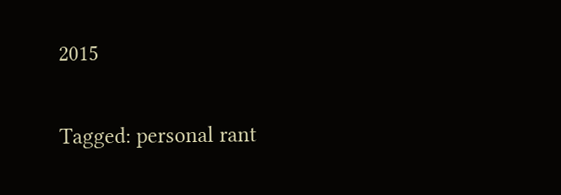2015

Tagged: personal rant